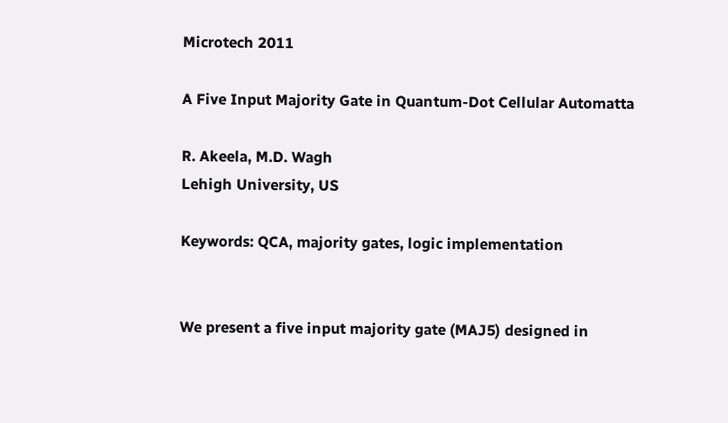Microtech 2011

A Five Input Majority Gate in Quantum-Dot Cellular Automatta

R. Akeela, M.D. Wagh
Lehigh University, US

Keywords: QCA, majority gates, logic implementation


We present a five input majority gate (MAJ5) designed in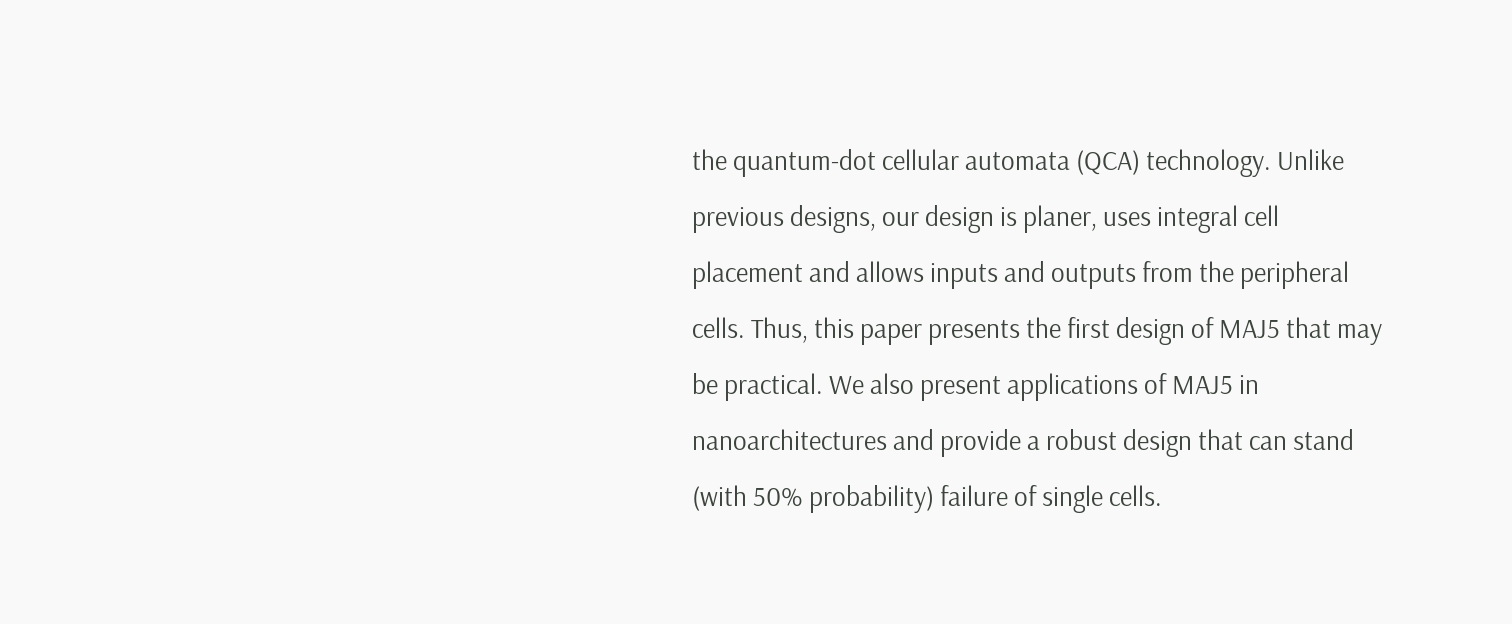the quantum-dot cellular automata (QCA) technology. Unlike previous designs, our design is planer, uses integral cell placement and allows inputs and outputs from the peripheral cells. Thus, this paper presents the first design of MAJ5 that may be practical. We also present applications of MAJ5 in nanoarchitectures and provide a robust design that can stand (with 50% probability) failure of single cells.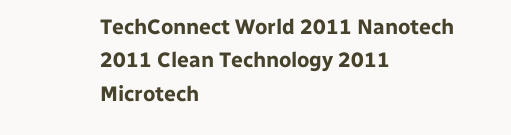TechConnect World 2011 Nanotech 2011 Clean Technology 2011 Microtech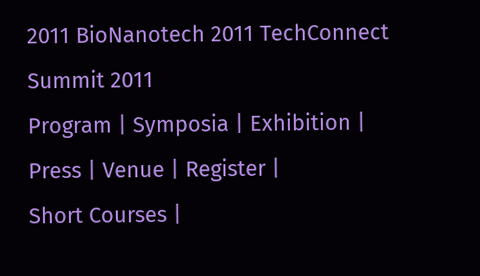2011 BioNanotech 2011 TechConnect Summit 2011
Program | Symposia | Exhibition | Press | Venue | Register |
Short Courses |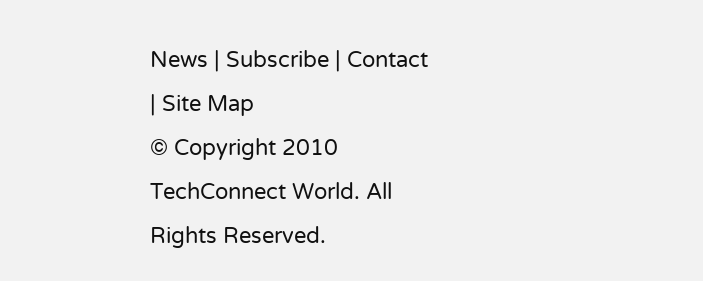News | Subscribe | Contact | Site Map
© Copyright 2010 TechConnect World. All Rights Reserved.